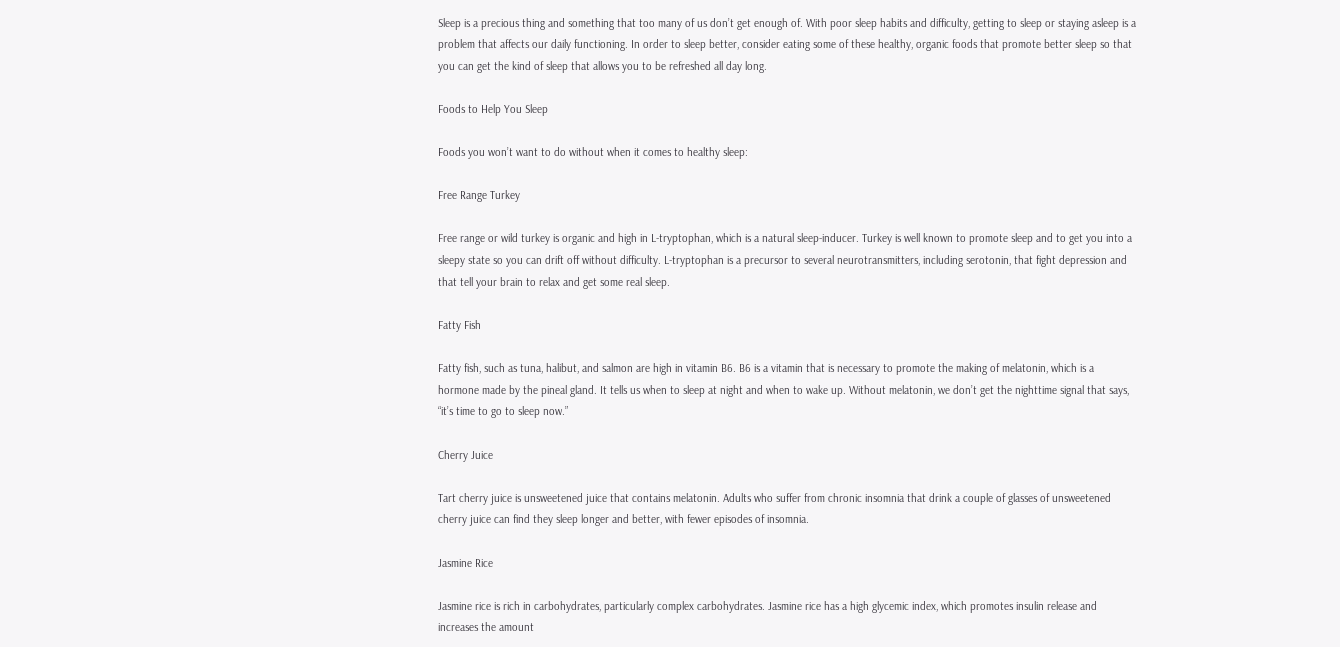Sleep is a precious thing and something that too many of us don’t get enough of. With poor sleep habits and difficulty, getting to sleep or staying asleep is a problem that affects our daily functioning. In order to sleep better, consider eating some of these healthy, organic foods that promote better sleep so that you can get the kind of sleep that allows you to be refreshed all day long.

Foods to Help You Sleep

Foods you won’t want to do without when it comes to healthy sleep:

Free Range Turkey

Free range or wild turkey is organic and high in L-tryptophan, which is a natural sleep-inducer. Turkey is well known to promote sleep and to get you into a sleepy state so you can drift off without difficulty. L-tryptophan is a precursor to several neurotransmitters, including serotonin, that fight depression and that tell your brain to relax and get some real sleep.

Fatty Fish

Fatty fish, such as tuna, halibut, and salmon are high in vitamin B6. B6 is a vitamin that is necessary to promote the making of melatonin, which is a hormone made by the pineal gland. It tells us when to sleep at night and when to wake up. Without melatonin, we don’t get the nighttime signal that says, “it’s time to go to sleep now.”

Cherry Juice

Tart cherry juice is unsweetened juice that contains melatonin. Adults who suffer from chronic insomnia that drink a couple of glasses of unsweetened cherry juice can find they sleep longer and better, with fewer episodes of insomnia.

Jasmine Rice

Jasmine rice is rich in carbohydrates, particularly complex carbohydrates. Jasmine rice has a high glycemic index, which promotes insulin release and increases the amount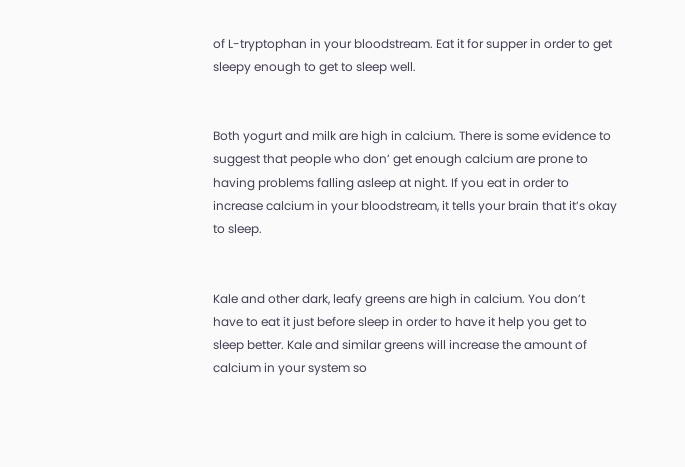of L-tryptophan in your bloodstream. Eat it for supper in order to get sleepy enough to get to sleep well.


Both yogurt and milk are high in calcium. There is some evidence to suggest that people who don’ get enough calcium are prone to having problems falling asleep at night. If you eat in order to increase calcium in your bloodstream, it tells your brain that it’s okay to sleep.


Kale and other dark, leafy greens are high in calcium. You don’t have to eat it just before sleep in order to have it help you get to sleep better. Kale and similar greens will increase the amount of calcium in your system so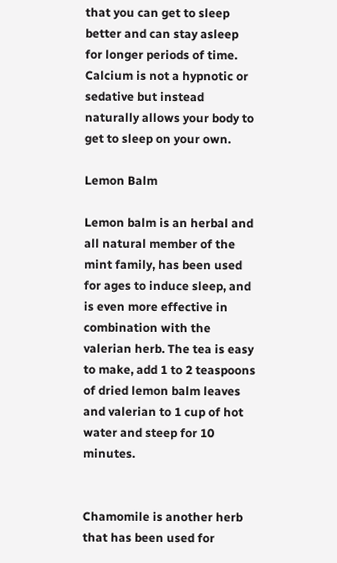that you can get to sleep better and can stay asleep for longer periods of time. Calcium is not a hypnotic or sedative but instead naturally allows your body to get to sleep on your own.

Lemon Balm

Lemon balm is an herbal and all natural member of the mint family, has been used for ages to induce sleep, and is even more effective in combination with the valerian herb. The tea is easy to make, add 1 to 2 teaspoons of dried lemon balm leaves and valerian to 1 cup of hot water and steep for 10 minutes.


Chamomile is another herb that has been used for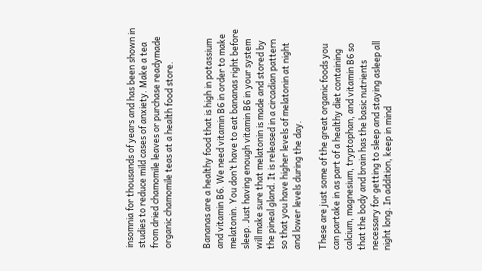insomnia for thousands of years and has been shown in studies to reduce mild cases of anxiety. Make a tea from dried chamomile leaves or purchase readymade organic chamomile teas at a health food store.


Bananas are a healthy food that is high in potassium and vitamin B6. We need vitamin B6 in order to make melatonin. You don’t have to eat bananas right before sleep. Just having enough vitamin B6 in your system will make sure that melatonin is made and stored by the pineal gland. It is released in a circadian pattern so that you have higher levels of melatonin at night and lower levels during the day.

These are just some of the great organic foods you can partake in as part of a healthy diet containing calcium, magnesium, tryptophan, and vitamin B6 so that the body and brain has the basic nutrients necessary for getting to sleep and staying asleep all night long. In addition, keep in mind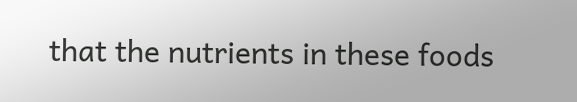that the nutrients in these foods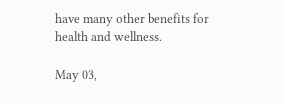have many other benefits for health and wellness.

May 03,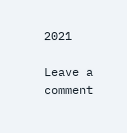2021

Leave a comment